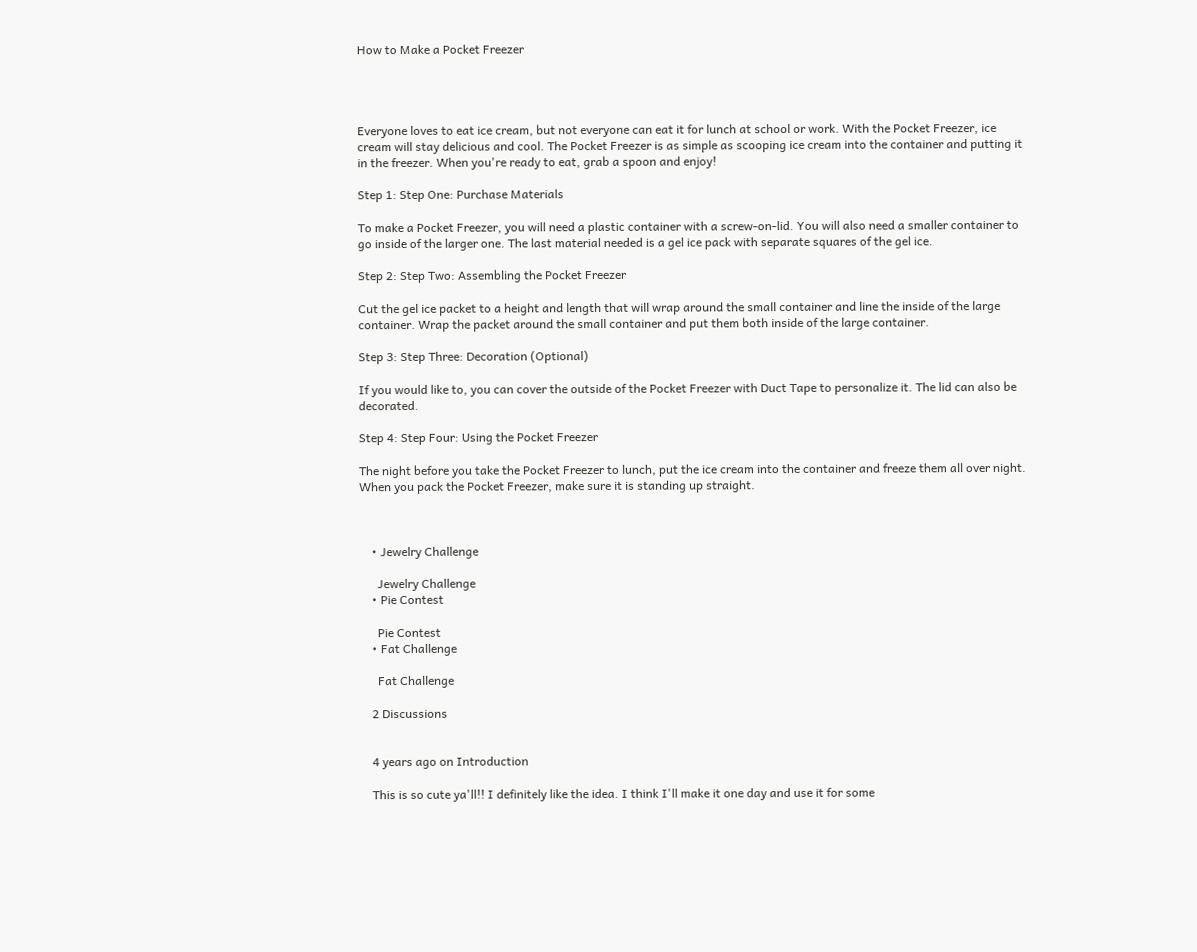How to Make a Pocket Freezer




Everyone loves to eat ice cream, but not everyone can eat it for lunch at school or work. With the Pocket Freezer, ice cream will stay delicious and cool. The Pocket Freezer is as simple as scooping ice cream into the container and putting it in the freezer. When you're ready to eat, grab a spoon and enjoy!

Step 1: Step One: Purchase Materials

To make a Pocket Freezer, you will need a plastic container with a screw-on-lid. You will also need a smaller container to go inside of the larger one. The last material needed is a gel ice pack with separate squares of the gel ice.

Step 2: Step Two: Assembling the Pocket Freezer

Cut the gel ice packet to a height and length that will wrap around the small container and line the inside of the large container. Wrap the packet around the small container and put them both inside of the large container.

Step 3: Step Three: Decoration (Optional)

If you would like to, you can cover the outside of the Pocket Freezer with Duct Tape to personalize it. The lid can also be decorated.

Step 4: Step Four: Using the Pocket Freezer

The night before you take the Pocket Freezer to lunch, put the ice cream into the container and freeze them all over night. When you pack the Pocket Freezer, make sure it is standing up straight.



    • Jewelry Challenge

      Jewelry Challenge
    • Pie Contest

      Pie Contest
    • Fat Challenge

      Fat Challenge

    2 Discussions


    4 years ago on Introduction

    This is so cute ya'll!! I definitely like the idea. I think I'll make it one day and use it for some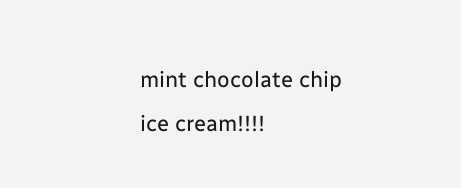mint chocolate chip ice cream!!!!